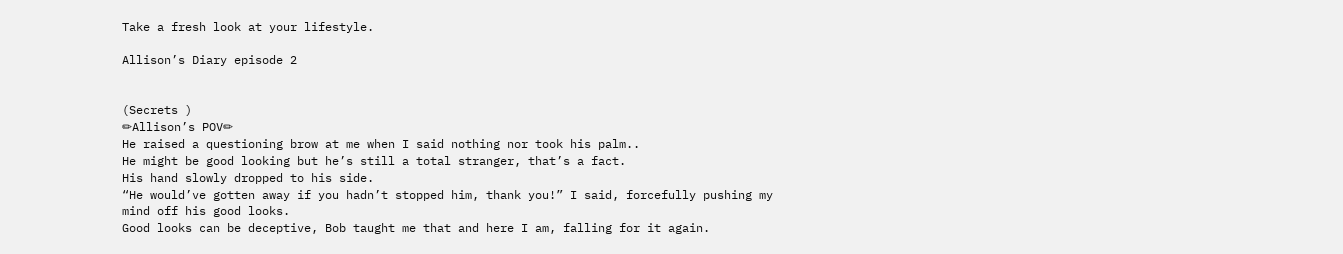Take a fresh look at your lifestyle.

Allison’s Diary episode 2


(Secrets )
✏Allison’s POV✏
He raised a questioning brow at me when I said nothing nor took his palm..
He might be good looking but he’s still a total stranger, that’s a fact.
His hand slowly dropped to his side.
“He would’ve gotten away if you hadn’t stopped him, thank you!” I said, forcefully pushing my mind off his good looks.
Good looks can be deceptive, Bob taught me that and here I am, falling for it again.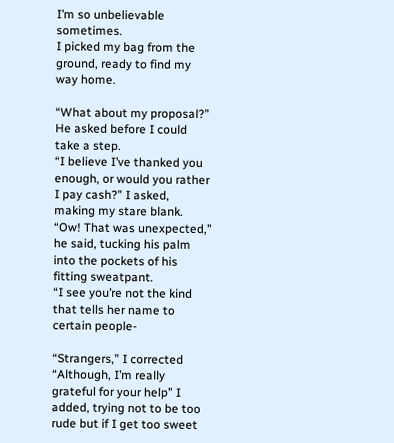I’m so unbelievable sometimes.
I picked my bag from the ground, ready to find my way home.

“What about my proposal?” He asked before I could take a step.
“I believe I’ve thanked you enough, or would you rather I pay cash?” I asked, making my stare blank.
“Ow! That was unexpected,” he said, tucking his palm into the pockets of his fitting sweatpant.
“I see you’re not the kind that tells her name to certain people-

“Strangers,” I corrected “Although, I’m really grateful for your help” I added, trying not to be too rude but if I get too sweet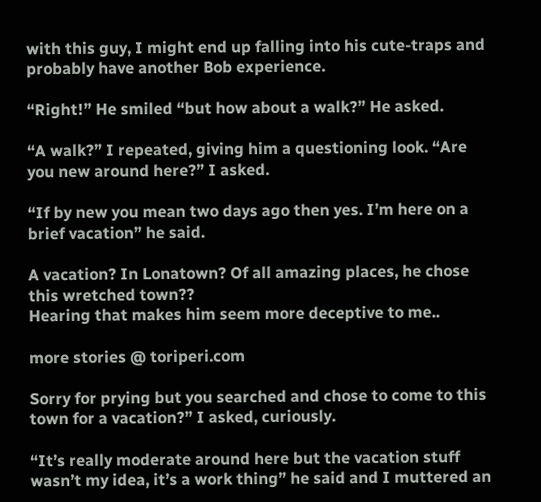with this guy, I might end up falling into his cute-traps and probably have another Bob experience.

“Right!” He smiled “but how about a walk?” He asked.

“A walk?” I repeated, giving him a questioning look. “Are you new around here?” I asked.

“If by new you mean two days ago then yes. I’m here on a brief vacation” he said.

A vacation? In Lonatown? Of all amazing places, he chose this wretched town??
Hearing that makes him seem more deceptive to me..

more stories @ toriperi.com

Sorry for prying but you searched and chose to come to this town for a vacation?” I asked, curiously.

“It’s really moderate around here but the vacation stuff wasn’t my idea, it’s a work thing” he said and I muttered an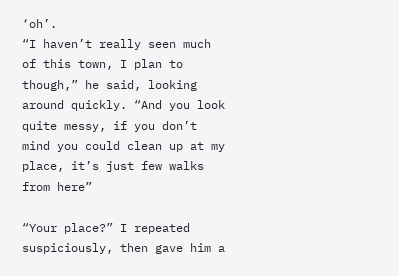‘oh’.
“I haven’t really seen much of this town, I plan to though,” he said, looking around quickly. “And you look quite messy, if you don’t mind you could clean up at my place, it’s just few walks from here”

“Your place?” I repeated suspiciously, then gave him a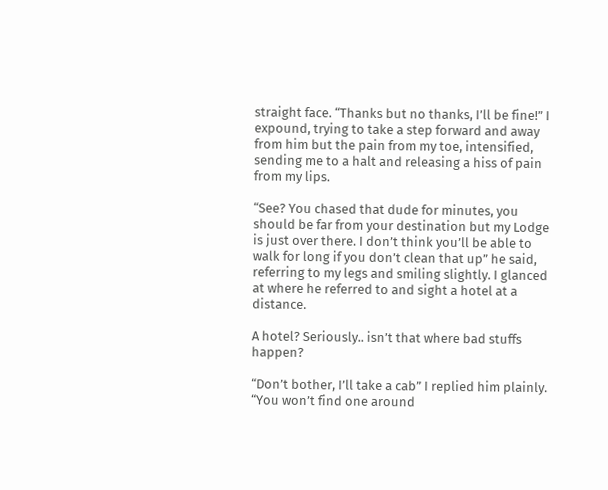straight face. “Thanks but no thanks, I’ll be fine!” I expound, trying to take a step forward and away from him but the pain from my toe, intensified, sending me to a halt and releasing a hiss of pain from my lips.

“See? You chased that dude for minutes, you should be far from your destination but my Lodge is just over there. I don’t think you’ll be able to walk for long if you don’t clean that up” he said, referring to my legs and smiling slightly. I glanced at where he referred to and sight a hotel at a distance.

A hotel? Seriously.. isn’t that where bad stuffs happen?

“Don’t bother, I’ll take a cab” I replied him plainly.
“You won’t find one around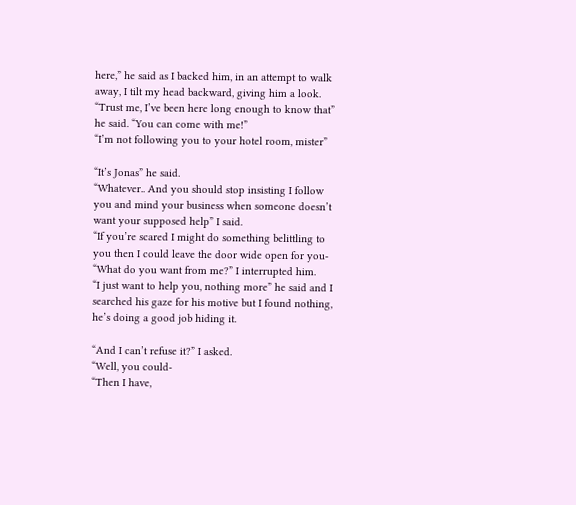here,” he said as I backed him, in an attempt to walk away, I tilt my head backward, giving him a look. “Trust me, I’ve been here long enough to know that” he said. “You can come with me!”
“I’m not following you to your hotel room, mister”

“It’s Jonas” he said.
“Whatever.. And you should stop insisting I follow you and mind your business when someone doesn’t want your supposed help” I said.
“If you’re scared I might do something belittling to you then I could leave the door wide open for you-
“What do you want from me?” I interrupted him.
“I just want to help you, nothing more” he said and I searched his gaze for his motive but I found nothing, he’s doing a good job hiding it.

“And I can’t refuse it?” I asked.
“Well, you could-
“Then I have,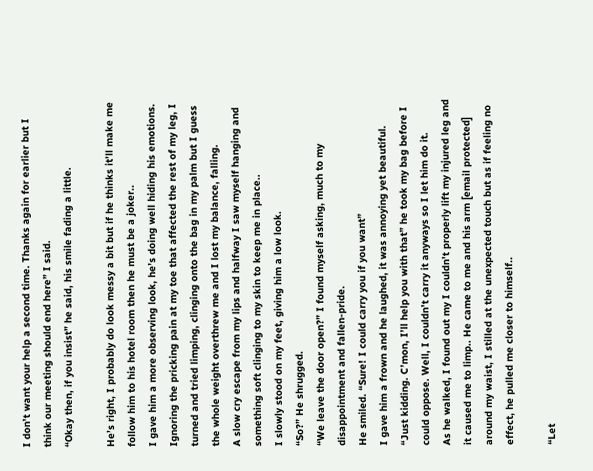I don’t want your help a second time. Thanks again for earlier but I think our meeting should end here” I said.
“Okay then, if you insist” he said, his smile fading a little.

He’s right, I probably do look messy a bit but if he thinks it’ll make me follow him to his hotel room then he must be a joker..
I gave him a more observing look, he’s doing well hiding his emotions.
Ignoring the pricking pain at my toe that affected the rest of my leg, I turned and tried limping, clinging onto the bag in my palm but I guess the whole weight overthrew me and I lost my balance, falling.
A slow cry escape from my lips and halfway I saw myself hanging and something soft clinging to my skin to keep me in place..
I slowly stood on my feet, giving him a low look.
“So?” He shrugged.
“We leave the door open?” I found myself asking, much to my disappointment and fallen-pride.
He smiled. “Sure! I could carry you if you want”
I gave him a frown and he laughed, it was annoying yet beautiful.
“Just kidding. C’mon, I’ll help you with that” he took my bag before I could oppose. Well, I couldn’t carry it anyways so I let him do it.
As he walked, I found out my I couldn’t properly lift my injured leg and it caused me to limp.. He came to me and his arm [email protected] around my waist, I stilled at the unexpected touch but as if feeling no effect, he pulled me closer to himself..

“Let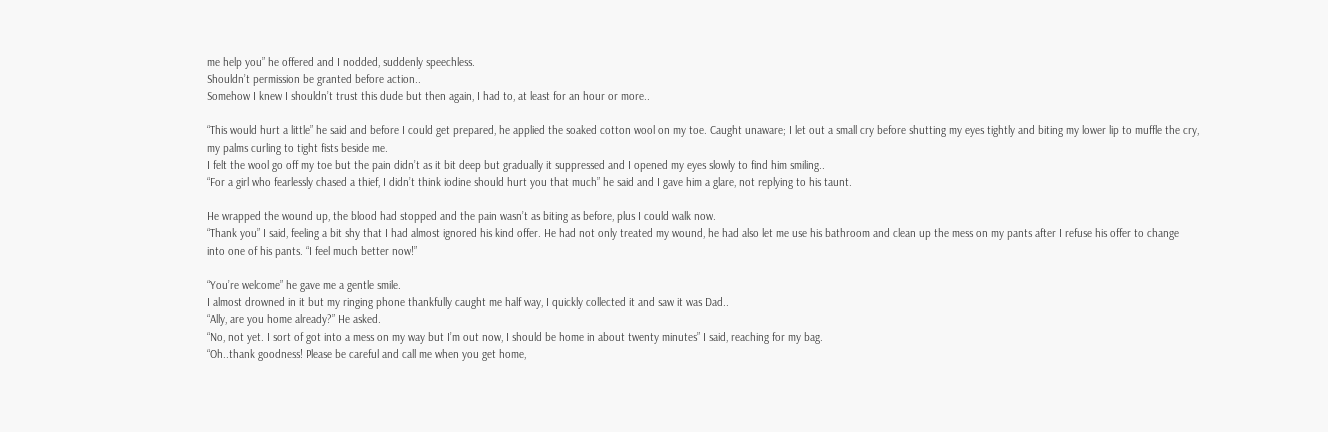me help you” he offered and I nodded, suddenly speechless.
Shouldn’t permission be granted before action..
Somehow I knew I shouldn’t trust this dude but then again, I had to, at least for an hour or more..

“This would hurt a little” he said and before I could get prepared, he applied the soaked cotton wool on my toe. Caught unaware; I let out a small cry before shutting my eyes tightly and biting my lower lip to muffle the cry, my palms curling to tight fists beside me.
I felt the wool go off my toe but the pain didn’t as it bit deep but gradually it suppressed and I opened my eyes slowly to find him smiling..
“For a girl who fearlessly chased a thief, I didn’t think iodine should hurt you that much” he said and I gave him a glare, not replying to his taunt.

He wrapped the wound up, the blood had stopped and the pain wasn’t as biting as before, plus I could walk now.
“Thank you” I said, feeling a bit shy that I had almost ignored his kind offer. He had not only treated my wound, he had also let me use his bathroom and clean up the mess on my pants after I refuse his offer to change into one of his pants. “I feel much better now!”

“You’re welcome” he gave me a gentle smile.
I almost drowned in it but my ringing phone thankfully caught me half way, I quickly collected it and saw it was Dad..
“Ally, are you home already?” He asked.
“No, not yet. I sort of got into a mess on my way but I’m out now, I should be home in about twenty minutes” I said, reaching for my bag.
“Oh..thank goodness! Please be careful and call me when you get home,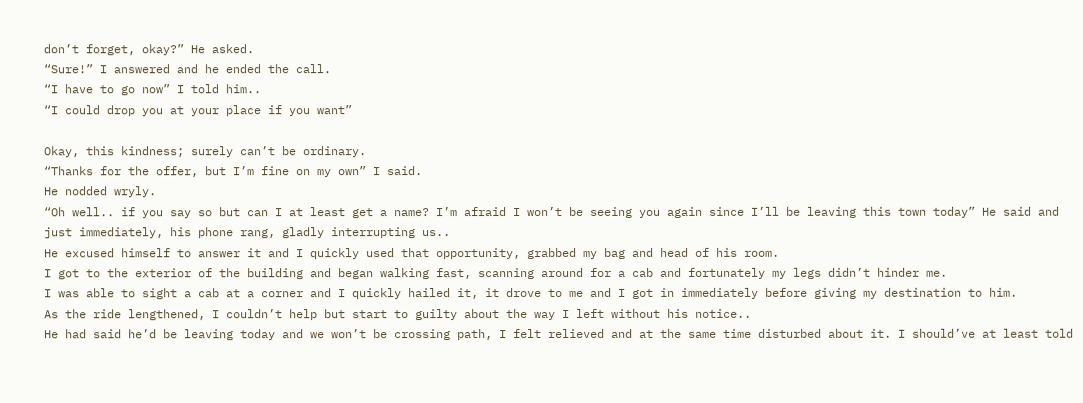don’t forget, okay?” He asked.
“Sure!” I answered and he ended the call.
“I have to go now” I told him..
“I could drop you at your place if you want”

Okay, this kindness; surely can’t be ordinary.
“Thanks for the offer, but I’m fine on my own” I said.
He nodded wryly.
“Oh well.. if you say so but can I at least get a name? I’m afraid I won’t be seeing you again since I’ll be leaving this town today” He said and just immediately, his phone rang, gladly interrupting us..
He excused himself to answer it and I quickly used that opportunity, grabbed my bag and head of his room.
I got to the exterior of the building and began walking fast, scanning around for a cab and fortunately my legs didn’t hinder me.
I was able to sight a cab at a corner and I quickly hailed it, it drove to me and I got in immediately before giving my destination to him.
As the ride lengthened, I couldn’t help but start to guilty about the way I left without his notice..
He had said he’d be leaving today and we won’t be crossing path, I felt relieved and at the same time disturbed about it. I should’ve at least told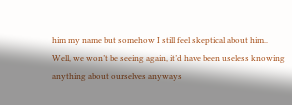him my name but somehow I still feel skeptical about him..
Well, we won’t be seeing again, it’d have been useless knowing anything about ourselves anyways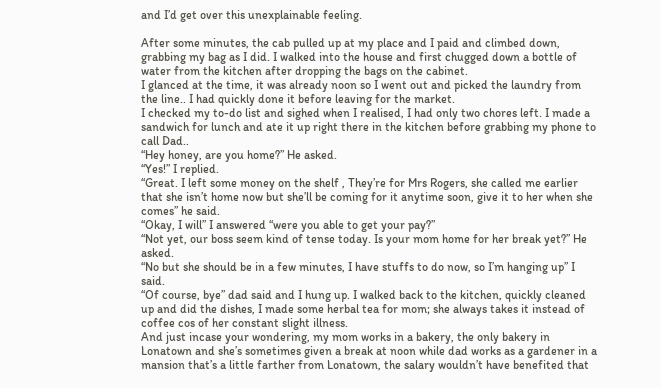and I’d get over this unexplainable feeling.

After some minutes, the cab pulled up at my place and I paid and climbed down, grabbing my bag as I did. I walked into the house and first chugged down a bottle of water from the kitchen after dropping the bags on the cabinet.
I glanced at the time, it was already noon so I went out and picked the laundry from the line.. I had quickly done it before leaving for the market.
I checked my to-do list and sighed when I realised, I had only two chores left. I made a sandwich for lunch and ate it up right there in the kitchen before grabbing my phone to call Dad..
“Hey honey, are you home?” He asked.
“Yes!” I replied.
“Great. I left some money on the shelf , They’re for Mrs Rogers, she called me earlier that she isn’t home now but she’ll be coming for it anytime soon, give it to her when she comes” he said.
“Okay, I will” I answered “were you able to get your pay?”
“Not yet, our boss seem kind of tense today. Is your mom home for her break yet?” He asked.
“No but she should be in a few minutes, I have stuffs to do now, so I’m hanging up” I said.
“Of course, bye” dad said and I hung up. I walked back to the kitchen, quickly cleaned up and did the dishes, I made some herbal tea for mom; she always takes it instead of coffee cos of her constant slight illness.
And just incase your wondering, my mom works in a bakery, the only bakery in Lonatown and she’s sometimes given a break at noon while dad works as a gardener in a mansion that’s a little farther from Lonatown, the salary wouldn’t have benefited that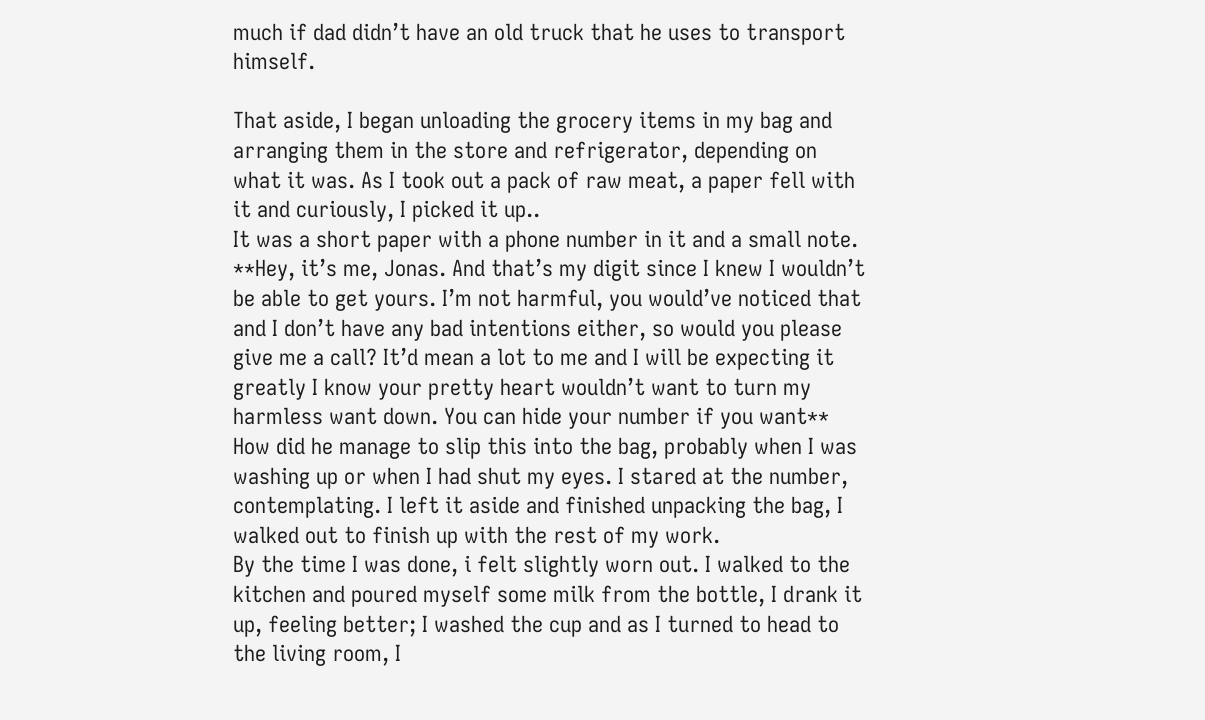much if dad didn’t have an old truck that he uses to transport himself.

That aside, I began unloading the grocery items in my bag and arranging them in the store and refrigerator, depending on what it was. As I took out a pack of raw meat, a paper fell with it and curiously, I picked it up..
It was a short paper with a phone number in it and a small note.
**Hey, it’s me, Jonas. And that’s my digit since I knew I wouldn’t be able to get yours. I’m not harmful, you would’ve noticed that and I don’t have any bad intentions either, so would you please give me a call? It’d mean a lot to me and I will be expecting it greatly I know your pretty heart wouldn’t want to turn my harmless want down. You can hide your number if you want**
How did he manage to slip this into the bag, probably when I was washing up or when I had shut my eyes. I stared at the number, contemplating. I left it aside and finished unpacking the bag, I walked out to finish up with the rest of my work.
By the time I was done, i felt slightly worn out. I walked to the kitchen and poured myself some milk from the bottle, I drank it up, feeling better; I washed the cup and as I turned to head to the living room, I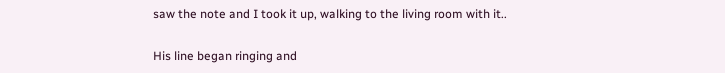saw the note and I took it up, walking to the living room with it..

His line began ringing and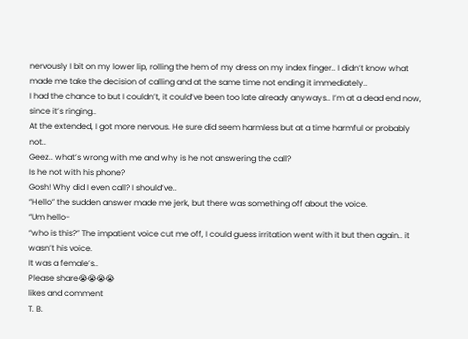nervously I bit on my lower lip, rolling the hem of my dress on my index finger.. I didn’t know what made me take the decision of calling and at the same time not ending it immediately..
I had the chance to but I couldn’t, it could’ve been too late already anyways.. I’m at a dead end now, since it’s ringing..
At the extended, I got more nervous. He sure did seem harmless but at a time harmful or probably not..
Geez.. what’s wrong with me and why is he not answering the call?
Is he not with his phone?
Gosh! Why did I even call? I should’ve..
“Hello” the sudden answer made me jerk, but there was something off about the voice.
“Um hello-
“who is this?” The impatient voice cut me off, I could guess irritation went with it but then again.. it wasn’t his voice.
It was a female’s..
Please share😭😭😭😭
likes and comment
T. B.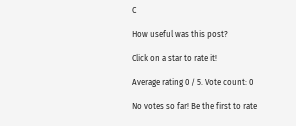C

How useful was this post?

Click on a star to rate it!

Average rating 0 / 5. Vote count: 0

No votes so far! Be the first to rate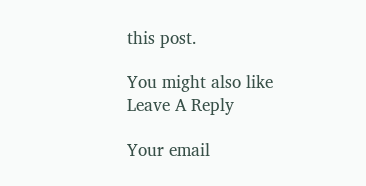this post.

You might also like
Leave A Reply

Your email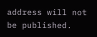address will not be published.